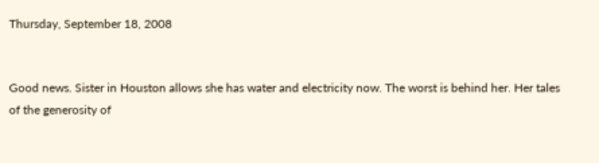Thursday, September 18, 2008


Good news. Sister in Houston allows she has water and electricity now. The worst is behind her. Her tales of the generosity of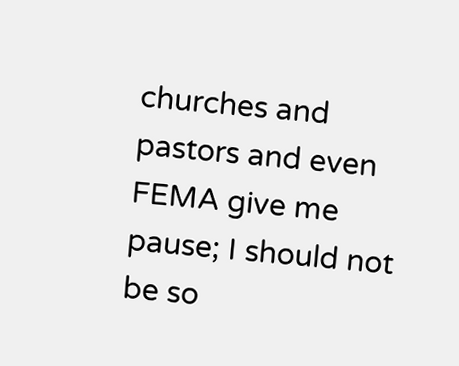churches and pastors and even FEMA give me pause; I should not be so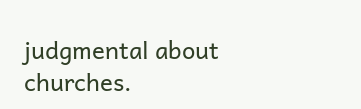judgmental about churches.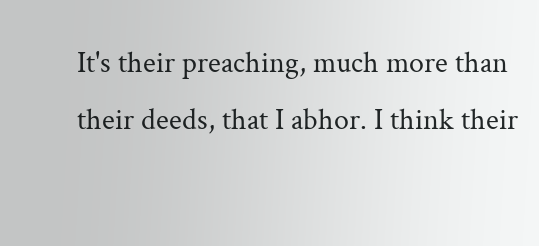It's their preaching, much more than their deeds, that I abhor. I think their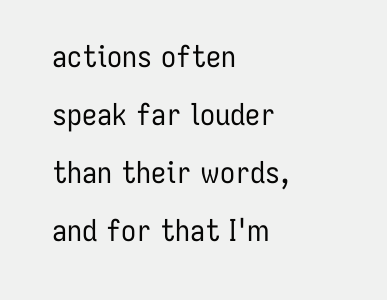actions often speak far louder than their words, and for that I'm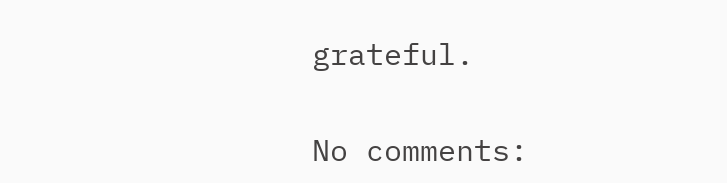grateful.

No comments: